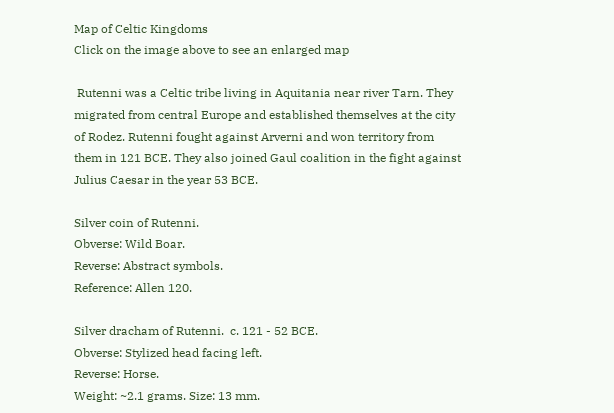Map of Celtic Kingdoms
Click on the image above to see an enlarged map

 Rutenni was a Celtic tribe living in Aquitania near river Tarn. They migrated from central Europe and established themselves at the city of Rodez. Rutenni fought against Arverni and won territory from them in 121 BCE. They also joined Gaul coalition in the fight against Julius Caesar in the year 53 BCE.

Silver coin of Rutenni.
Obverse: Wild Boar.
Reverse: Abstract symbols.
Reference: Allen 120.

Silver dracham of Rutenni.  c. 121 - 52 BCE.
Obverse: Stylized head facing left.
Reverse: Horse.
Weight: ~2.1 grams. Size: 13 mm.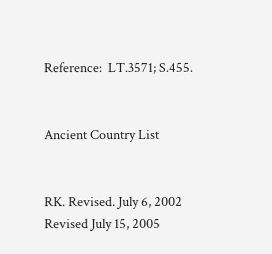Reference:  LT.3571; S.455.


Ancient Country List


RK. Revised. July 6, 2002
Revised July 15, 2005